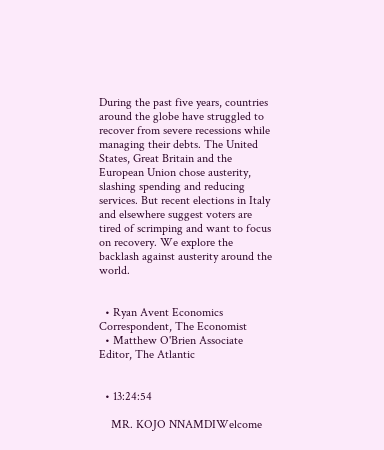During the past five years, countries around the globe have struggled to recover from severe recessions while managing their debts. The United States, Great Britain and the European Union chose austerity, slashing spending and reducing services. But recent elections in Italy and elsewhere suggest voters are tired of scrimping and want to focus on recovery. We explore the backlash against austerity around the world.


  • Ryan Avent Economics Correspondent, The Economist
  • Matthew O'Brien Associate Editor, The Atlantic


  • 13:24:54

    MR. KOJO NNAMDIWelcome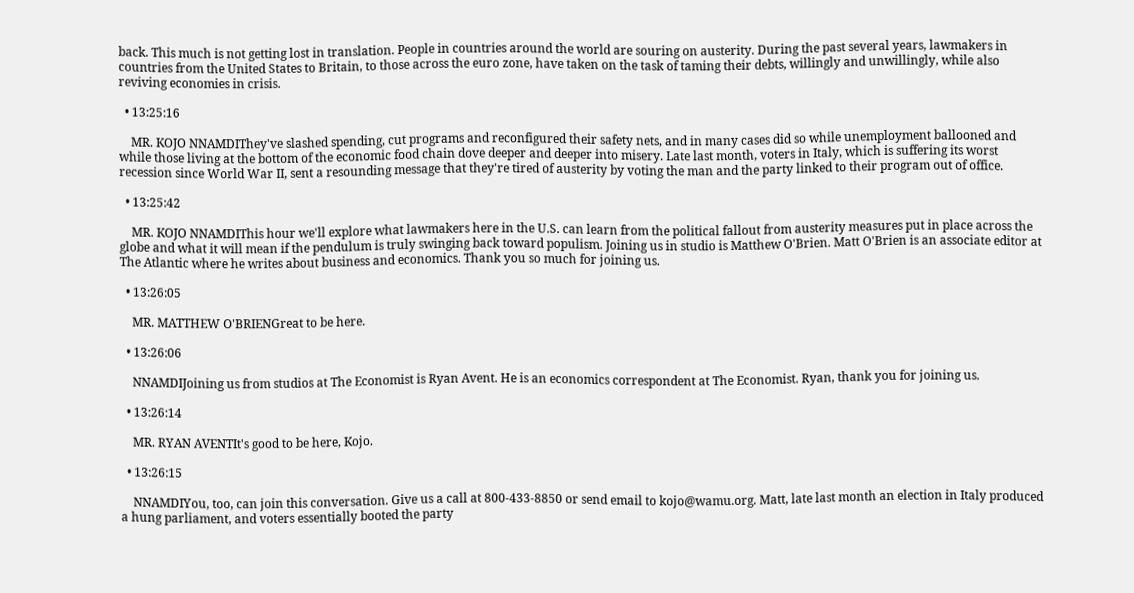back. This much is not getting lost in translation. People in countries around the world are souring on austerity. During the past several years, lawmakers in countries from the United States to Britain, to those across the euro zone, have taken on the task of taming their debts, willingly and unwillingly, while also reviving economies in crisis.

  • 13:25:16

    MR. KOJO NNAMDIThey've slashed spending, cut programs and reconfigured their safety nets, and in many cases did so while unemployment ballooned and while those living at the bottom of the economic food chain dove deeper and deeper into misery. Late last month, voters in Italy, which is suffering its worst recession since World War II, sent a resounding message that they're tired of austerity by voting the man and the party linked to their program out of office.

  • 13:25:42

    MR. KOJO NNAMDIThis hour we'll explore what lawmakers here in the U.S. can learn from the political fallout from austerity measures put in place across the globe and what it will mean if the pendulum is truly swinging back toward populism. Joining us in studio is Matthew O'Brien. Matt O'Brien is an associate editor at The Atlantic where he writes about business and economics. Thank you so much for joining us.

  • 13:26:05

    MR. MATTHEW O'BRIENGreat to be here.

  • 13:26:06

    NNAMDIJoining us from studios at The Economist is Ryan Avent. He is an economics correspondent at The Economist. Ryan, thank you for joining us.

  • 13:26:14

    MR. RYAN AVENTIt's good to be here, Kojo.

  • 13:26:15

    NNAMDIYou, too, can join this conversation. Give us a call at 800-433-8850 or send email to kojo@wamu.org. Matt, late last month an election in Italy produced a hung parliament, and voters essentially booted the party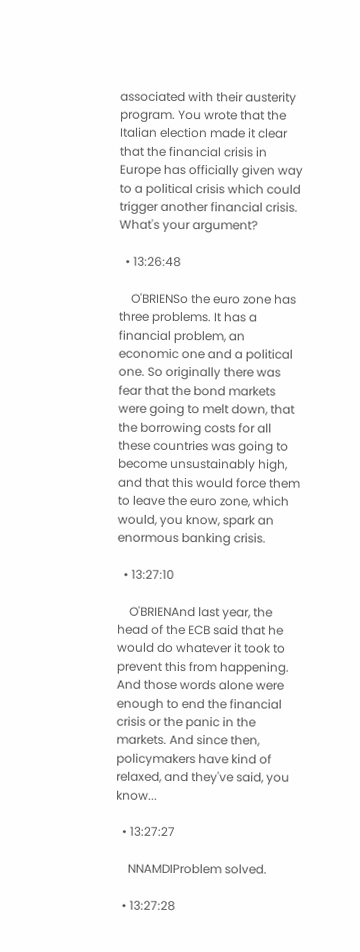associated with their austerity program. You wrote that the Italian election made it clear that the financial crisis in Europe has officially given way to a political crisis which could trigger another financial crisis. What's your argument?

  • 13:26:48

    O'BRIENSo the euro zone has three problems. It has a financial problem, an economic one and a political one. So originally there was fear that the bond markets were going to melt down, that the borrowing costs for all these countries was going to become unsustainably high, and that this would force them to leave the euro zone, which would, you know, spark an enormous banking crisis.

  • 13:27:10

    O'BRIENAnd last year, the head of the ECB said that he would do whatever it took to prevent this from happening. And those words alone were enough to end the financial crisis or the panic in the markets. And since then, policymakers have kind of relaxed, and they've said, you know...

  • 13:27:27

    NNAMDIProblem solved.

  • 13:27:28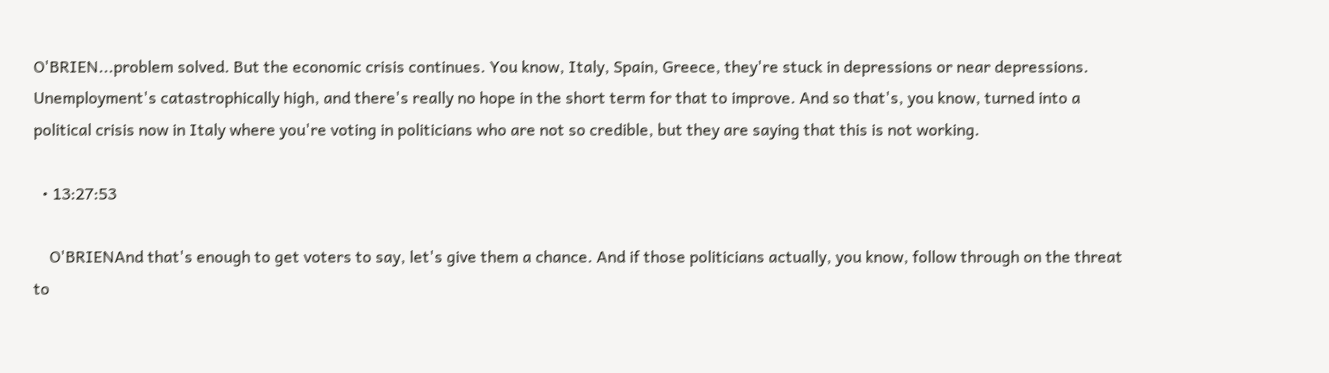O'BRIEN...problem solved. But the economic crisis continues. You know, Italy, Spain, Greece, they're stuck in depressions or near depressions. Unemployment's catastrophically high, and there's really no hope in the short term for that to improve. And so that's, you know, turned into a political crisis now in Italy where you're voting in politicians who are not so credible, but they are saying that this is not working.

  • 13:27:53

    O'BRIENAnd that's enough to get voters to say, let's give them a chance. And if those politicians actually, you know, follow through on the threat to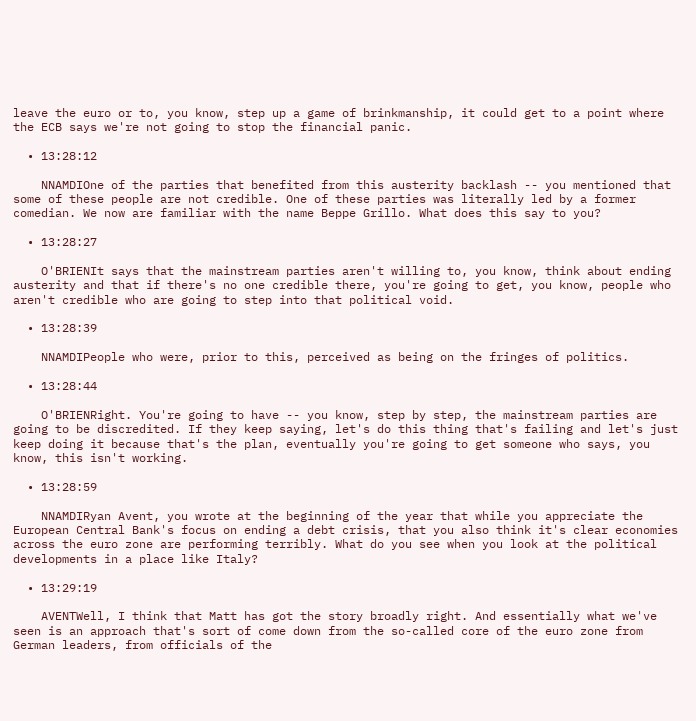leave the euro or to, you know, step up a game of brinkmanship, it could get to a point where the ECB says we're not going to stop the financial panic.

  • 13:28:12

    NNAMDIOne of the parties that benefited from this austerity backlash -- you mentioned that some of these people are not credible. One of these parties was literally led by a former comedian. We now are familiar with the name Beppe Grillo. What does this say to you?

  • 13:28:27

    O'BRIENIt says that the mainstream parties aren't willing to, you know, think about ending austerity and that if there's no one credible there, you're going to get, you know, people who aren't credible who are going to step into that political void.

  • 13:28:39

    NNAMDIPeople who were, prior to this, perceived as being on the fringes of politics.

  • 13:28:44

    O'BRIENRight. You're going to have -- you know, step by step, the mainstream parties are going to be discredited. If they keep saying, let's do this thing that's failing and let's just keep doing it because that's the plan, eventually you're going to get someone who says, you know, this isn't working.

  • 13:28:59

    NNAMDIRyan Avent, you wrote at the beginning of the year that while you appreciate the European Central Bank's focus on ending a debt crisis, that you also think it's clear economies across the euro zone are performing terribly. What do you see when you look at the political developments in a place like Italy?

  • 13:29:19

    AVENTWell, I think that Matt has got the story broadly right. And essentially what we've seen is an approach that's sort of come down from the so-called core of the euro zone from German leaders, from officials of the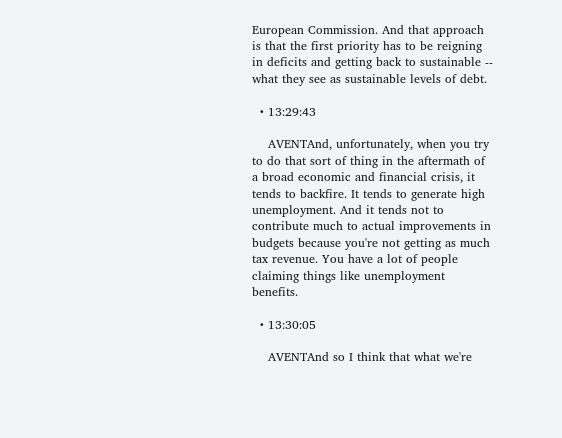European Commission. And that approach is that the first priority has to be reigning in deficits and getting back to sustainable -- what they see as sustainable levels of debt.

  • 13:29:43

    AVENTAnd, unfortunately, when you try to do that sort of thing in the aftermath of a broad economic and financial crisis, it tends to backfire. It tends to generate high unemployment. And it tends not to contribute much to actual improvements in budgets because you're not getting as much tax revenue. You have a lot of people claiming things like unemployment benefits.

  • 13:30:05

    AVENTAnd so I think that what we're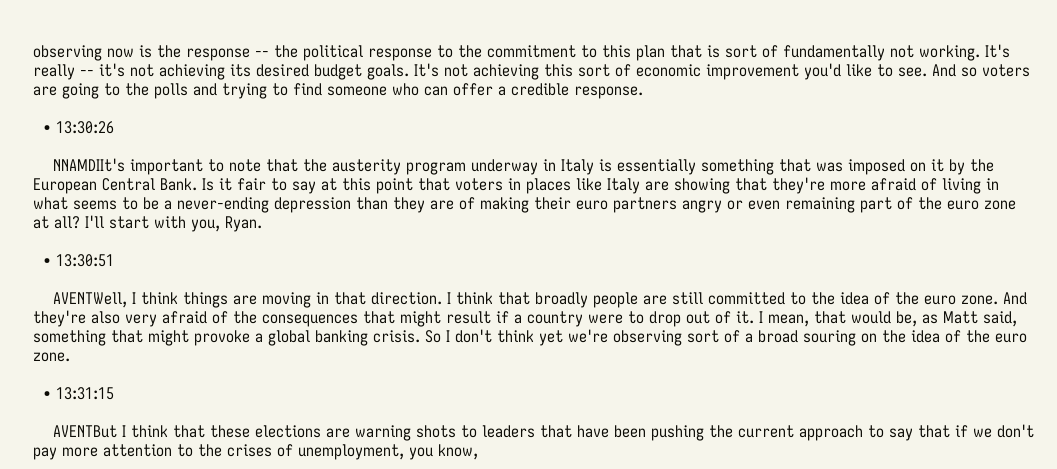observing now is the response -- the political response to the commitment to this plan that is sort of fundamentally not working. It's really -- it's not achieving its desired budget goals. It's not achieving this sort of economic improvement you'd like to see. And so voters are going to the polls and trying to find someone who can offer a credible response.

  • 13:30:26

    NNAMDIIt's important to note that the austerity program underway in Italy is essentially something that was imposed on it by the European Central Bank. Is it fair to say at this point that voters in places like Italy are showing that they're more afraid of living in what seems to be a never-ending depression than they are of making their euro partners angry or even remaining part of the euro zone at all? I'll start with you, Ryan.

  • 13:30:51

    AVENTWell, I think things are moving in that direction. I think that broadly people are still committed to the idea of the euro zone. And they're also very afraid of the consequences that might result if a country were to drop out of it. I mean, that would be, as Matt said, something that might provoke a global banking crisis. So I don't think yet we're observing sort of a broad souring on the idea of the euro zone.

  • 13:31:15

    AVENTBut I think that these elections are warning shots to leaders that have been pushing the current approach to say that if we don't pay more attention to the crises of unemployment, you know,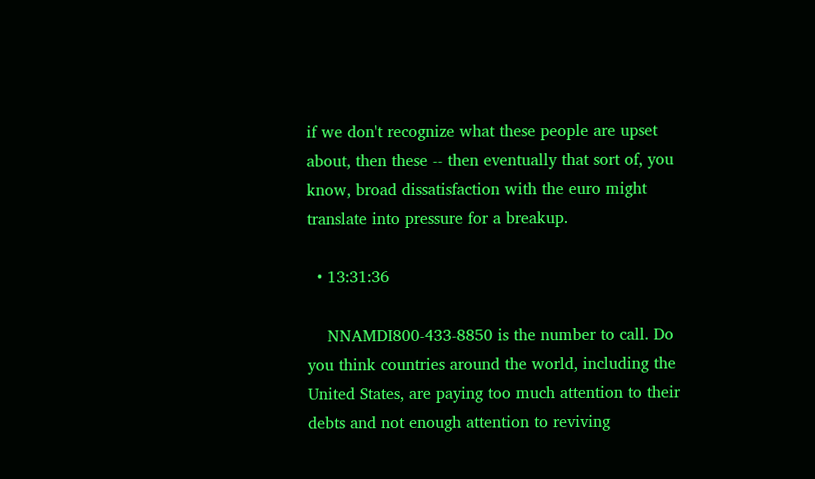if we don't recognize what these people are upset about, then these -- then eventually that sort of, you know, broad dissatisfaction with the euro might translate into pressure for a breakup.

  • 13:31:36

    NNAMDI800-433-8850 is the number to call. Do you think countries around the world, including the United States, are paying too much attention to their debts and not enough attention to reviving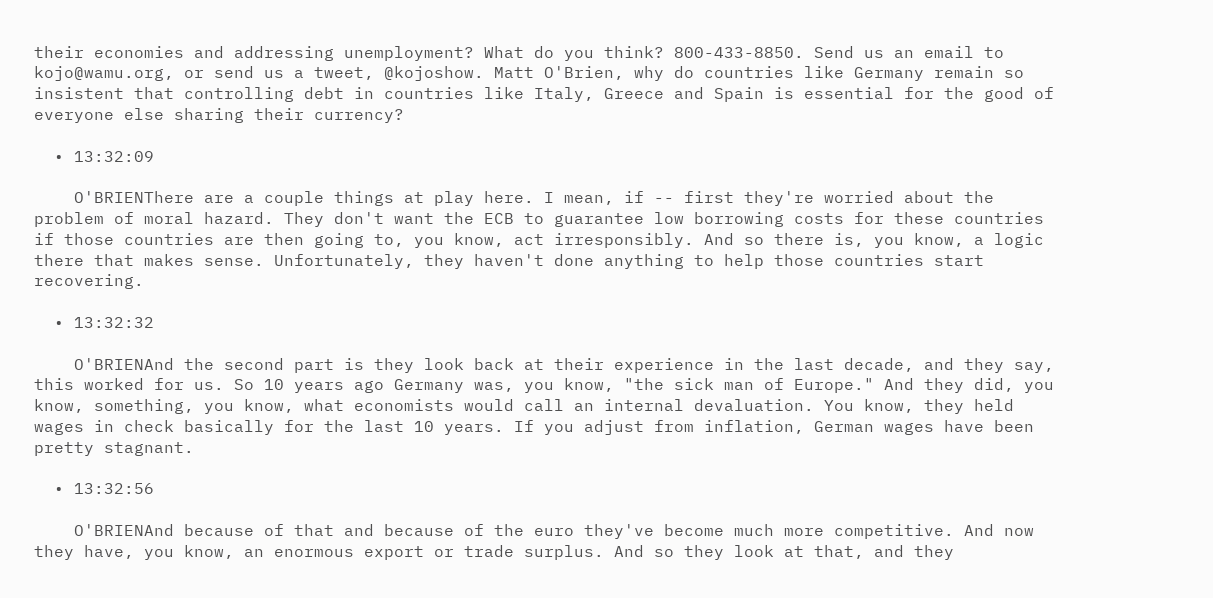their economies and addressing unemployment? What do you think? 800-433-8850. Send us an email to kojo@wamu.org, or send us a tweet, @kojoshow. Matt O'Brien, why do countries like Germany remain so insistent that controlling debt in countries like Italy, Greece and Spain is essential for the good of everyone else sharing their currency?

  • 13:32:09

    O'BRIENThere are a couple things at play here. I mean, if -- first they're worried about the problem of moral hazard. They don't want the ECB to guarantee low borrowing costs for these countries if those countries are then going to, you know, act irresponsibly. And so there is, you know, a logic there that makes sense. Unfortunately, they haven't done anything to help those countries start recovering.

  • 13:32:32

    O'BRIENAnd the second part is they look back at their experience in the last decade, and they say, this worked for us. So 10 years ago Germany was, you know, "the sick man of Europe." And they did, you know, something, you know, what economists would call an internal devaluation. You know, they held wages in check basically for the last 10 years. If you adjust from inflation, German wages have been pretty stagnant.

  • 13:32:56

    O'BRIENAnd because of that and because of the euro they've become much more competitive. And now they have, you know, an enormous export or trade surplus. And so they look at that, and they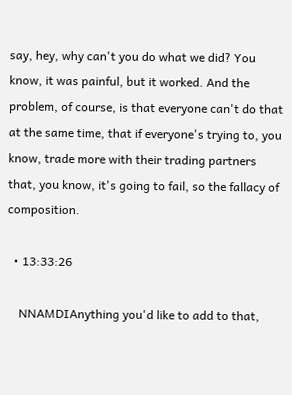say, hey, why can't you do what we did? You know, it was painful, but it worked. And the problem, of course, is that everyone can't do that at the same time, that if everyone's trying to, you know, trade more with their trading partners that, you know, it's going to fail, so the fallacy of composition.

  • 13:33:26

    NNAMDIAnything you'd like to add to that,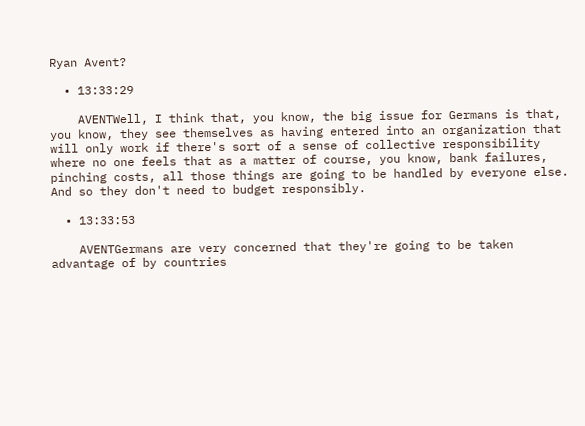Ryan Avent?

  • 13:33:29

    AVENTWell, I think that, you know, the big issue for Germans is that, you know, they see themselves as having entered into an organization that will only work if there's sort of a sense of collective responsibility where no one feels that as a matter of course, you know, bank failures, pinching costs, all those things are going to be handled by everyone else. And so they don't need to budget responsibly.

  • 13:33:53

    AVENTGermans are very concerned that they're going to be taken advantage of by countries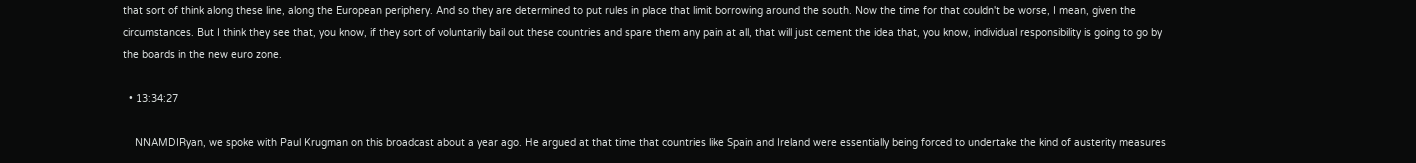that sort of think along these line, along the European periphery. And so they are determined to put rules in place that limit borrowing around the south. Now the time for that couldn't be worse, I mean, given the circumstances. But I think they see that, you know, if they sort of voluntarily bail out these countries and spare them any pain at all, that will just cement the idea that, you know, individual responsibility is going to go by the boards in the new euro zone.

  • 13:34:27

    NNAMDIRyan, we spoke with Paul Krugman on this broadcast about a year ago. He argued at that time that countries like Spain and Ireland were essentially being forced to undertake the kind of austerity measures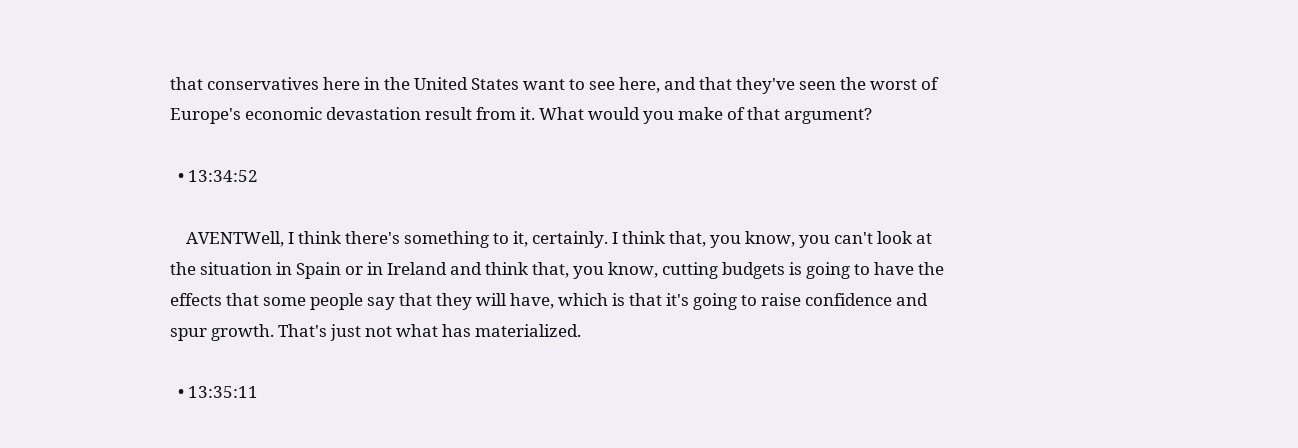that conservatives here in the United States want to see here, and that they've seen the worst of Europe's economic devastation result from it. What would you make of that argument?

  • 13:34:52

    AVENTWell, I think there's something to it, certainly. I think that, you know, you can't look at the situation in Spain or in Ireland and think that, you know, cutting budgets is going to have the effects that some people say that they will have, which is that it's going to raise confidence and spur growth. That's just not what has materialized.

  • 13:35:11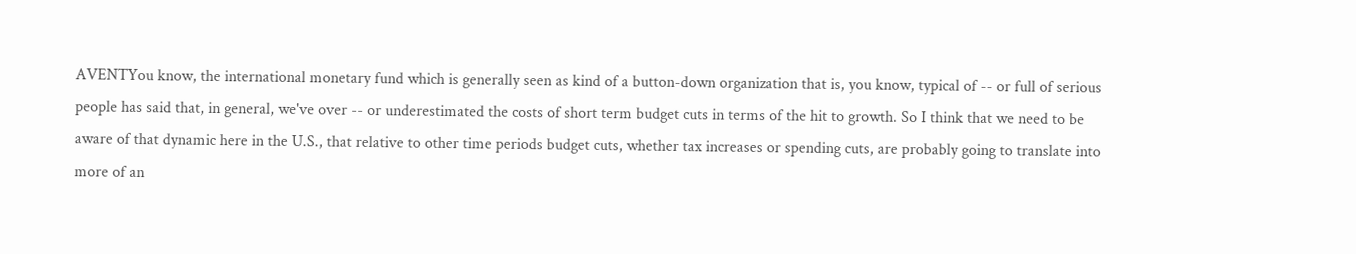AVENTYou know, the international monetary fund which is generally seen as kind of a button-down organization that is, you know, typical of -- or full of serious people has said that, in general, we've over -- or underestimated the costs of short term budget cuts in terms of the hit to growth. So I think that we need to be aware of that dynamic here in the U.S., that relative to other time periods budget cuts, whether tax increases or spending cuts, are probably going to translate into more of an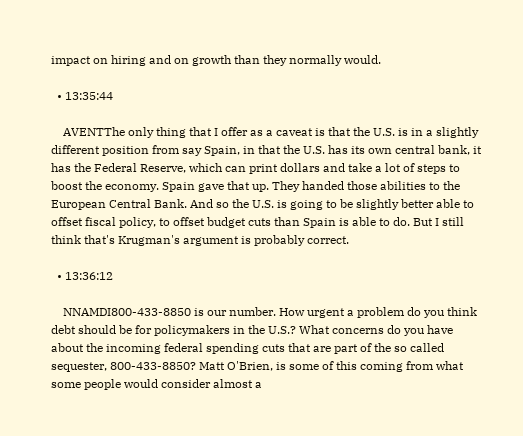impact on hiring and on growth than they normally would.

  • 13:35:44

    AVENTThe only thing that I offer as a caveat is that the U.S. is in a slightly different position from say Spain, in that the U.S. has its own central bank, it has the Federal Reserve, which can print dollars and take a lot of steps to boost the economy. Spain gave that up. They handed those abilities to the European Central Bank. And so the U.S. is going to be slightly better able to offset fiscal policy, to offset budget cuts than Spain is able to do. But I still think that's Krugman's argument is probably correct.

  • 13:36:12

    NNAMDI800-433-8850 is our number. How urgent a problem do you think debt should be for policymakers in the U.S.? What concerns do you have about the incoming federal spending cuts that are part of the so called sequester, 800-433-8850? Matt O'Brien, is some of this coming from what some people would consider almost a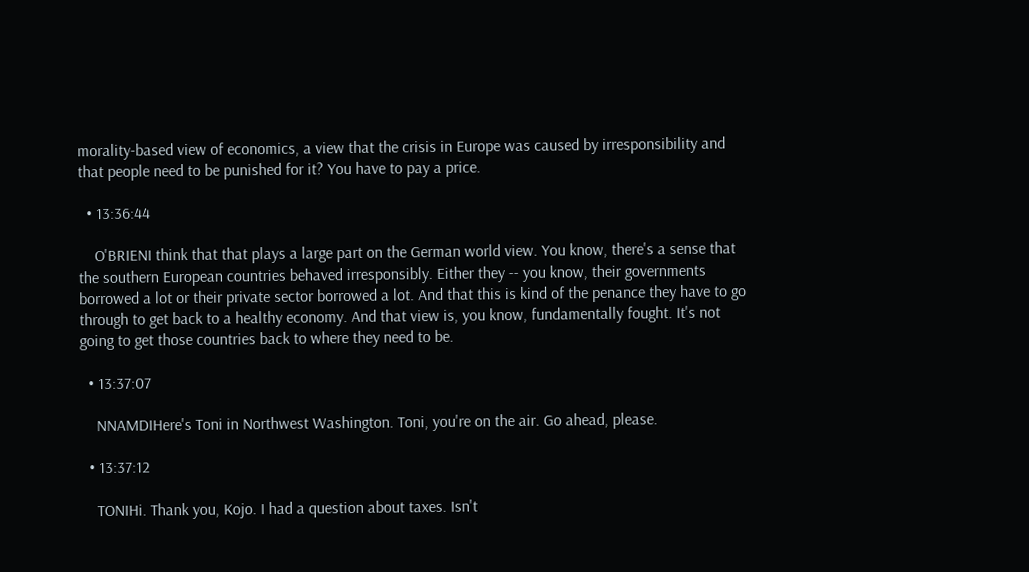morality-based view of economics, a view that the crisis in Europe was caused by irresponsibility and that people need to be punished for it? You have to pay a price.

  • 13:36:44

    O'BRIENI think that that plays a large part on the German world view. You know, there's a sense that the southern European countries behaved irresponsibly. Either they -- you know, their governments borrowed a lot or their private sector borrowed a lot. And that this is kind of the penance they have to go through to get back to a healthy economy. And that view is, you know, fundamentally fought. It's not going to get those countries back to where they need to be.

  • 13:37:07

    NNAMDIHere's Toni in Northwest Washington. Toni, you're on the air. Go ahead, please.

  • 13:37:12

    TONIHi. Thank you, Kojo. I had a question about taxes. Isn't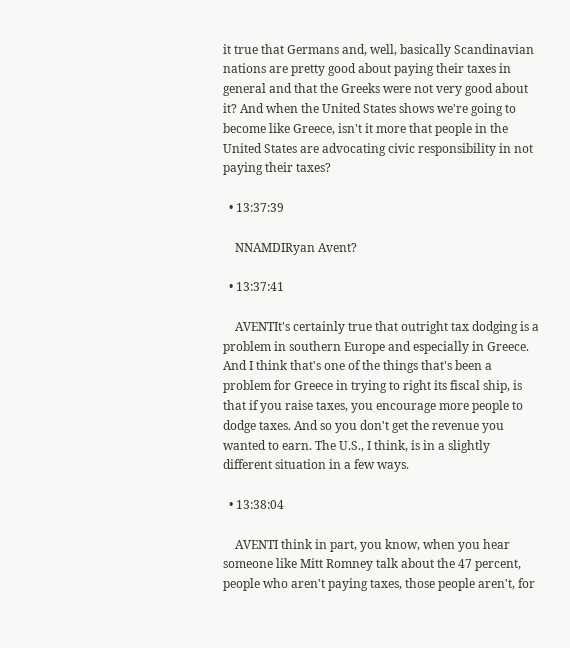it true that Germans and, well, basically Scandinavian nations are pretty good about paying their taxes in general and that the Greeks were not very good about it? And when the United States shows we're going to become like Greece, isn't it more that people in the United States are advocating civic responsibility in not paying their taxes?

  • 13:37:39

    NNAMDIRyan Avent?

  • 13:37:41

    AVENTIt's certainly true that outright tax dodging is a problem in southern Europe and especially in Greece. And I think that's one of the things that's been a problem for Greece in trying to right its fiscal ship, is that if you raise taxes, you encourage more people to dodge taxes. And so you don't get the revenue you wanted to earn. The U.S., I think, is in a slightly different situation in a few ways.

  • 13:38:04

    AVENTI think in part, you know, when you hear someone like Mitt Romney talk about the 47 percent, people who aren't paying taxes, those people aren't, for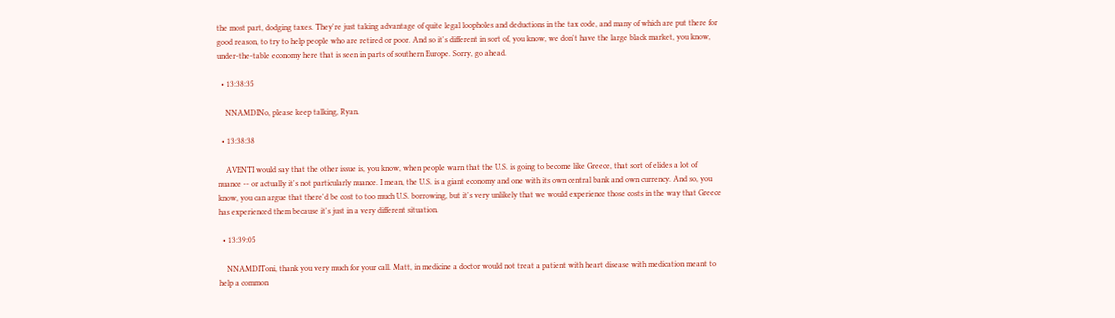the most part, dodging taxes. They're just taking advantage of quite legal loopholes and deductions in the tax code, and many of which are put there for good reason, to try to help people who are retired or poor. And so it's different in sort of, you know, we don't have the large black market, you know, under-the-table economy here that is seen in parts of southern Europe. Sorry, go ahead.

  • 13:38:35

    NNAMDINo, please keep talking, Ryan.

  • 13:38:38

    AVENTI would say that the other issue is, you know, when people warn that the U.S. is going to become like Greece, that sort of elides a lot of nuance -- or actually it's not particularly nuance. I mean, the U.S. is a giant economy and one with its own central bank and own currency. And so, you know, you can argue that there'd be cost to too much U.S. borrowing, but it's very unlikely that we would experience those costs in the way that Greece has experienced them because it's just in a very different situation.

  • 13:39:05

    NNAMDIToni, thank you very much for your call. Matt, in medicine a doctor would not treat a patient with heart disease with medication meant to help a common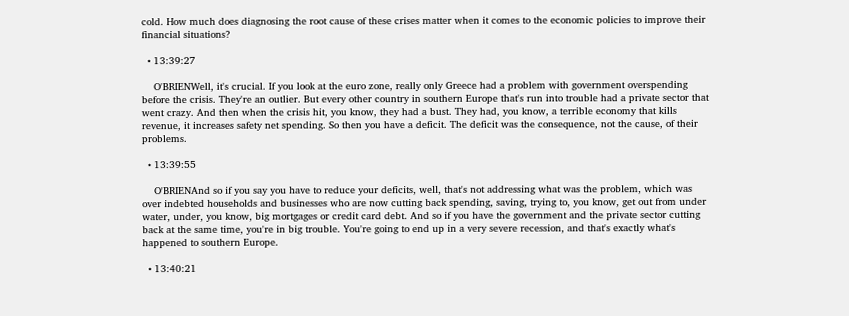cold. How much does diagnosing the root cause of these crises matter when it comes to the economic policies to improve their financial situations?

  • 13:39:27

    O'BRIENWell, it's crucial. If you look at the euro zone, really only Greece had a problem with government overspending before the crisis. They're an outlier. But every other country in southern Europe that's run into trouble had a private sector that went crazy. And then when the crisis hit, you know, they had a bust. They had, you know, a terrible economy that kills revenue, it increases safety net spending. So then you have a deficit. The deficit was the consequence, not the cause, of their problems.

  • 13:39:55

    O'BRIENAnd so if you say you have to reduce your deficits, well, that's not addressing what was the problem, which was over indebted households and businesses who are now cutting back spending, saving, trying to, you know, get out from under water, under, you know, big mortgages or credit card debt. And so if you have the government and the private sector cutting back at the same time, you're in big trouble. You're going to end up in a very severe recession, and that's exactly what's happened to southern Europe.

  • 13:40:21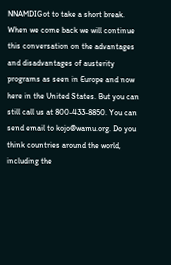NNAMDIGot to take a short break. When we come back we will continue this conversation on the advantages and disadvantages of austerity programs as seen in Europe and now here in the United States. But you can still call us at 800-433-8850. You can send email to kojo@wamu.org. Do you think countries around the world, including the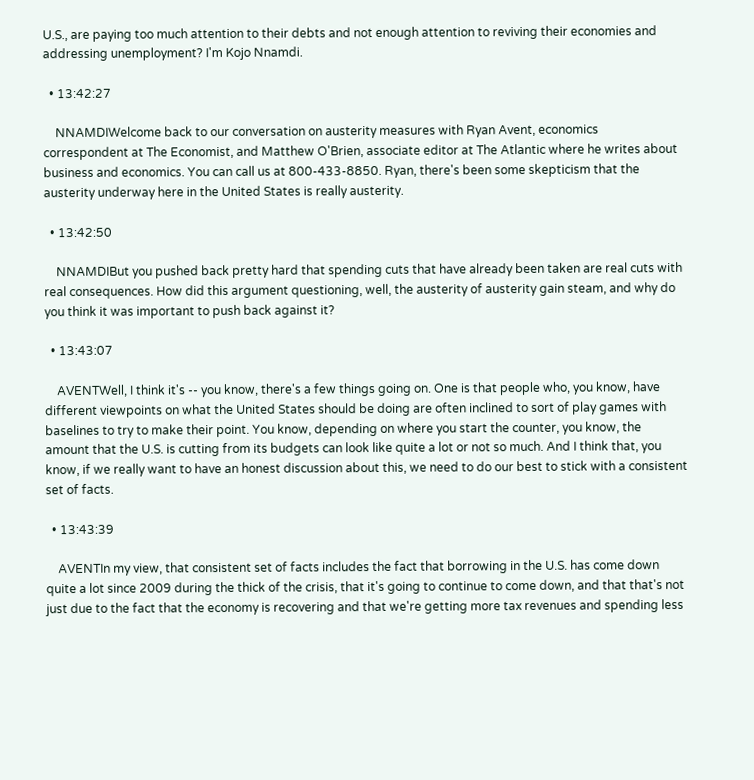U.S., are paying too much attention to their debts and not enough attention to reviving their economies and addressing unemployment? I'm Kojo Nnamdi.

  • 13:42:27

    NNAMDIWelcome back to our conversation on austerity measures with Ryan Avent, economics correspondent at The Economist, and Matthew O'Brien, associate editor at The Atlantic where he writes about business and economics. You can call us at 800-433-8850. Ryan, there's been some skepticism that the austerity underway here in the United States is really austerity.

  • 13:42:50

    NNAMDIBut you pushed back pretty hard that spending cuts that have already been taken are real cuts with real consequences. How did this argument questioning, well, the austerity of austerity gain steam, and why do you think it was important to push back against it?

  • 13:43:07

    AVENTWell, I think it's -- you know, there's a few things going on. One is that people who, you know, have different viewpoints on what the United States should be doing are often inclined to sort of play games with baselines to try to make their point. You know, depending on where you start the counter, you know, the amount that the U.S. is cutting from its budgets can look like quite a lot or not so much. And I think that, you know, if we really want to have an honest discussion about this, we need to do our best to stick with a consistent set of facts.

  • 13:43:39

    AVENTIn my view, that consistent set of facts includes the fact that borrowing in the U.S. has come down quite a lot since 2009 during the thick of the crisis, that it's going to continue to come down, and that that's not just due to the fact that the economy is recovering and that we're getting more tax revenues and spending less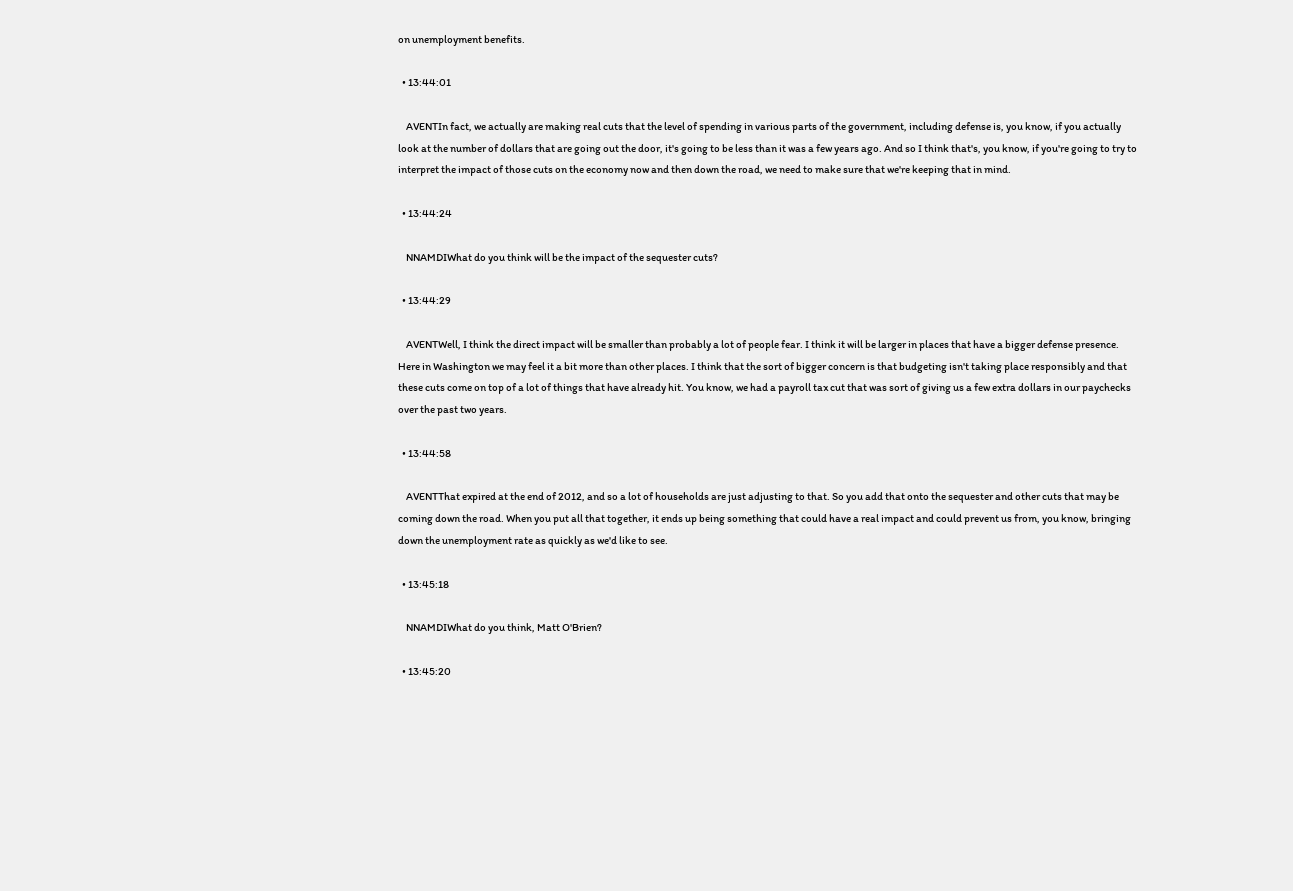on unemployment benefits.

  • 13:44:01

    AVENTIn fact, we actually are making real cuts that the level of spending in various parts of the government, including defense is, you know, if you actually look at the number of dollars that are going out the door, it's going to be less than it was a few years ago. And so I think that's, you know, if you're going to try to interpret the impact of those cuts on the economy now and then down the road, we need to make sure that we're keeping that in mind.

  • 13:44:24

    NNAMDIWhat do you think will be the impact of the sequester cuts?

  • 13:44:29

    AVENTWell, I think the direct impact will be smaller than probably a lot of people fear. I think it will be larger in places that have a bigger defense presence. Here in Washington we may feel it a bit more than other places. I think that the sort of bigger concern is that budgeting isn't taking place responsibly and that these cuts come on top of a lot of things that have already hit. You know, we had a payroll tax cut that was sort of giving us a few extra dollars in our paychecks over the past two years.

  • 13:44:58

    AVENTThat expired at the end of 2012, and so a lot of households are just adjusting to that. So you add that onto the sequester and other cuts that may be coming down the road. When you put all that together, it ends up being something that could have a real impact and could prevent us from, you know, bringing down the unemployment rate as quickly as we'd like to see.

  • 13:45:18

    NNAMDIWhat do you think, Matt O'Brien?

  • 13:45:20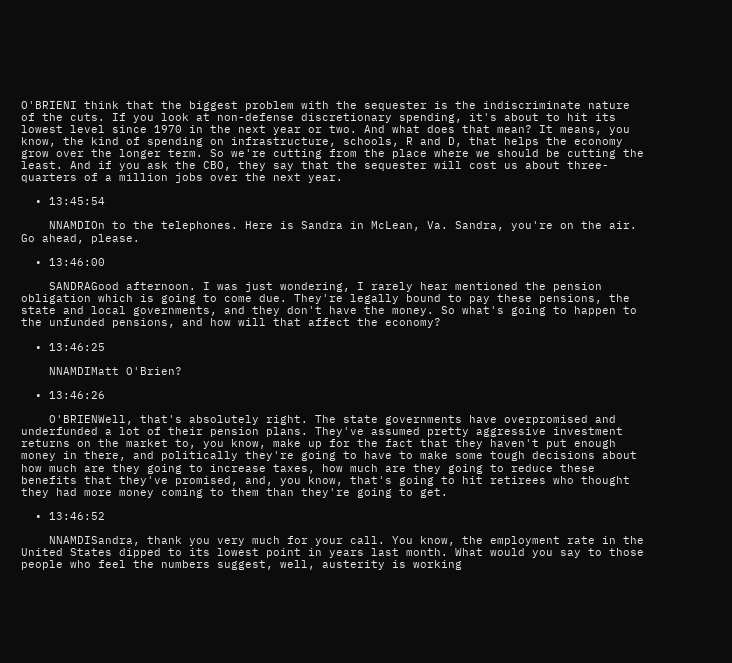O'BRIENI think that the biggest problem with the sequester is the indiscriminate nature of the cuts. If you look at non-defense discretionary spending, it's about to hit its lowest level since 1970 in the next year or two. And what does that mean? It means, you know, the kind of spending on infrastructure, schools, R and D, that helps the economy grow over the longer term. So we're cutting from the place where we should be cutting the least. And if you ask the CBO, they say that the sequester will cost us about three-quarters of a million jobs over the next year.

  • 13:45:54

    NNAMDIOn to the telephones. Here is Sandra in McLean, Va. Sandra, you're on the air. Go ahead, please.

  • 13:46:00

    SANDRAGood afternoon. I was just wondering, I rarely hear mentioned the pension obligation which is going to come due. They're legally bound to pay these pensions, the state and local governments, and they don't have the money. So what's going to happen to the unfunded pensions, and how will that affect the economy?

  • 13:46:25

    NNAMDIMatt O'Brien?

  • 13:46:26

    O'BRIENWell, that's absolutely right. The state governments have overpromised and underfunded a lot of their pension plans. They've assumed pretty aggressive investment returns on the market to, you know, make up for the fact that they haven't put enough money in there, and politically they're going to have to make some tough decisions about how much are they going to increase taxes, how much are they going to reduce these benefits that they've promised, and, you know, that's going to hit retirees who thought they had more money coming to them than they're going to get.

  • 13:46:52

    NNAMDISandra, thank you very much for your call. You know, the employment rate in the United States dipped to its lowest point in years last month. What would you say to those people who feel the numbers suggest, well, austerity is working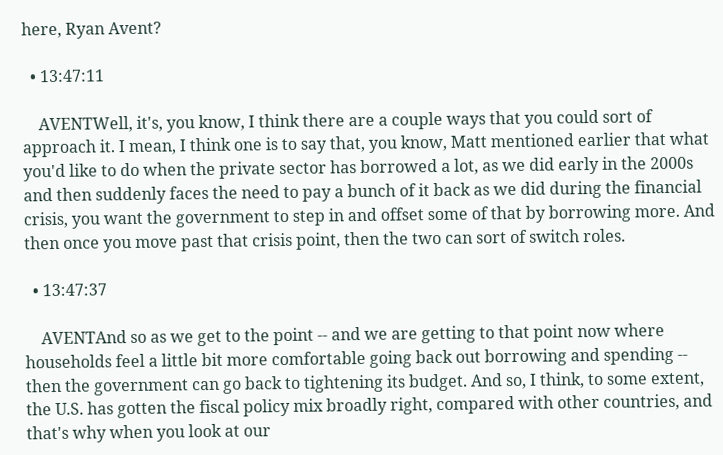here, Ryan Avent?

  • 13:47:11

    AVENTWell, it's, you know, I think there are a couple ways that you could sort of approach it. I mean, I think one is to say that, you know, Matt mentioned earlier that what you'd like to do when the private sector has borrowed a lot, as we did early in the 2000s and then suddenly faces the need to pay a bunch of it back as we did during the financial crisis, you want the government to step in and offset some of that by borrowing more. And then once you move past that crisis point, then the two can sort of switch roles.

  • 13:47:37

    AVENTAnd so as we get to the point -- and we are getting to that point now where households feel a little bit more comfortable going back out borrowing and spending -- then the government can go back to tightening its budget. And so, I think, to some extent, the U.S. has gotten the fiscal policy mix broadly right, compared with other countries, and that's why when you look at our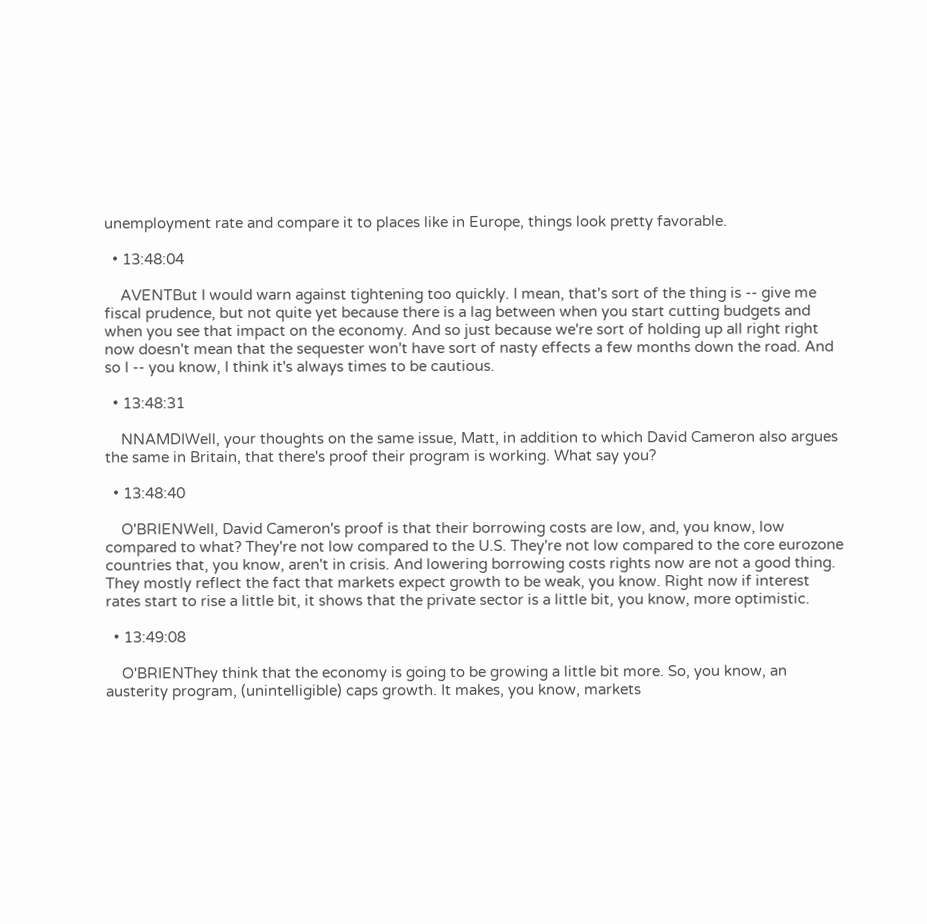unemployment rate and compare it to places like in Europe, things look pretty favorable.

  • 13:48:04

    AVENTBut I would warn against tightening too quickly. I mean, that's sort of the thing is -- give me fiscal prudence, but not quite yet because there is a lag between when you start cutting budgets and when you see that impact on the economy. And so just because we're sort of holding up all right right now doesn't mean that the sequester won't have sort of nasty effects a few months down the road. And so I -- you know, I think it's always times to be cautious.

  • 13:48:31

    NNAMDIWell, your thoughts on the same issue, Matt, in addition to which David Cameron also argues the same in Britain, that there's proof their program is working. What say you?

  • 13:48:40

    O'BRIENWell, David Cameron's proof is that their borrowing costs are low, and, you know, low compared to what? They're not low compared to the U.S. They're not low compared to the core eurozone countries that, you know, aren't in crisis. And lowering borrowing costs rights now are not a good thing. They mostly reflect the fact that markets expect growth to be weak, you know. Right now if interest rates start to rise a little bit, it shows that the private sector is a little bit, you know, more optimistic.

  • 13:49:08

    O'BRIENThey think that the economy is going to be growing a little bit more. So, you know, an austerity program, (unintelligible) caps growth. It makes, you know, markets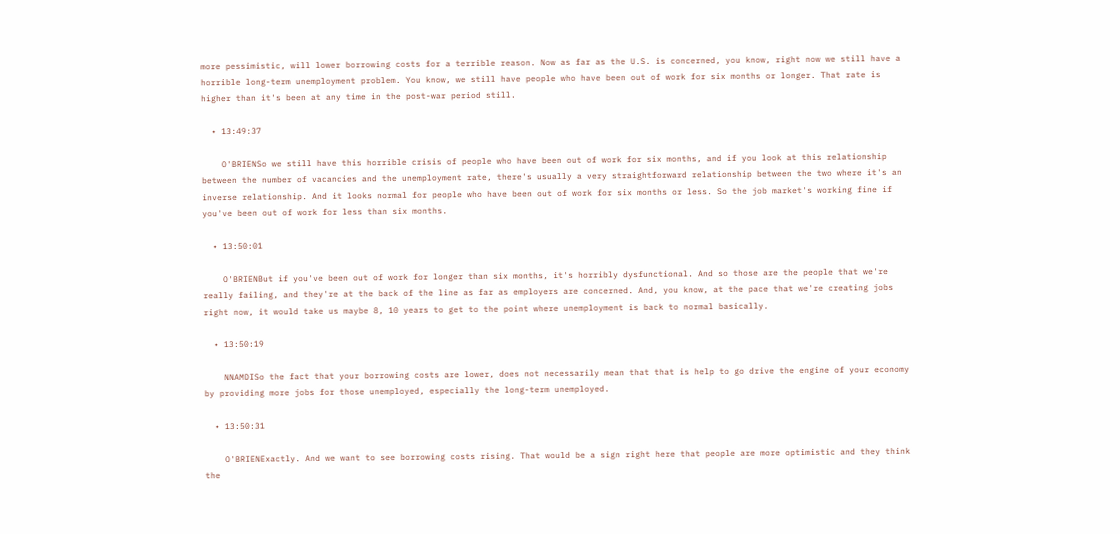more pessimistic, will lower borrowing costs for a terrible reason. Now as far as the U.S. is concerned, you know, right now we still have a horrible long-term unemployment problem. You know, we still have people who have been out of work for six months or longer. That rate is higher than it's been at any time in the post-war period still.

  • 13:49:37

    O'BRIENSo we still have this horrible crisis of people who have been out of work for six months, and if you look at this relationship between the number of vacancies and the unemployment rate, there's usually a very straightforward relationship between the two where it's an inverse relationship. And it looks normal for people who have been out of work for six months or less. So the job market's working fine if you've been out of work for less than six months.

  • 13:50:01

    O'BRIENBut if you've been out of work for longer than six months, it's horribly dysfunctional. And so those are the people that we're really failing, and they're at the back of the line as far as employers are concerned. And, you know, at the pace that we're creating jobs right now, it would take us maybe 8, 10 years to get to the point where unemployment is back to normal basically.

  • 13:50:19

    NNAMDISo the fact that your borrowing costs are lower, does not necessarily mean that that is help to go drive the engine of your economy by providing more jobs for those unemployed, especially the long-term unemployed.

  • 13:50:31

    O'BRIENExactly. And we want to see borrowing costs rising. That would be a sign right here that people are more optimistic and they think the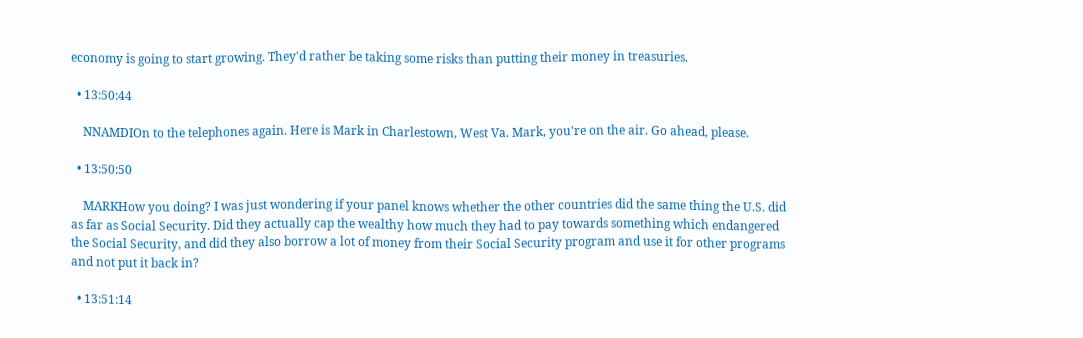economy is going to start growing. They'd rather be taking some risks than putting their money in treasuries.

  • 13:50:44

    NNAMDIOn to the telephones again. Here is Mark in Charlestown, West Va. Mark, you're on the air. Go ahead, please.

  • 13:50:50

    MARKHow you doing? I was just wondering if your panel knows whether the other countries did the same thing the U.S. did as far as Social Security. Did they actually cap the wealthy how much they had to pay towards something which endangered the Social Security, and did they also borrow a lot of money from their Social Security program and use it for other programs and not put it back in?

  • 13:51:14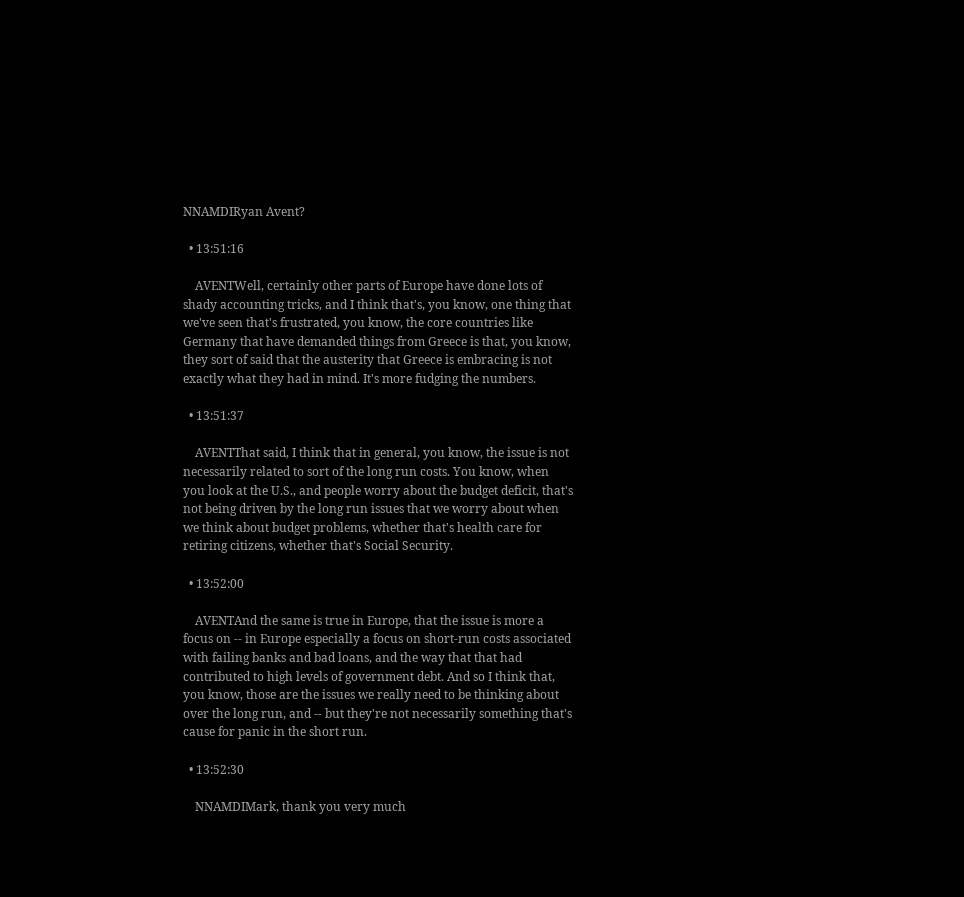NNAMDIRyan Avent?

  • 13:51:16

    AVENTWell, certainly other parts of Europe have done lots of shady accounting tricks, and I think that's, you know, one thing that we've seen that's frustrated, you know, the core countries like Germany that have demanded things from Greece is that, you know, they sort of said that the austerity that Greece is embracing is not exactly what they had in mind. It's more fudging the numbers.

  • 13:51:37

    AVENTThat said, I think that in general, you know, the issue is not necessarily related to sort of the long run costs. You know, when you look at the U.S., and people worry about the budget deficit, that's not being driven by the long run issues that we worry about when we think about budget problems, whether that's health care for retiring citizens, whether that's Social Security.

  • 13:52:00

    AVENTAnd the same is true in Europe, that the issue is more a focus on -- in Europe especially a focus on short-run costs associated with failing banks and bad loans, and the way that that had contributed to high levels of government debt. And so I think that, you know, those are the issues we really need to be thinking about over the long run, and -- but they're not necessarily something that's cause for panic in the short run.

  • 13:52:30

    NNAMDIMark, thank you very much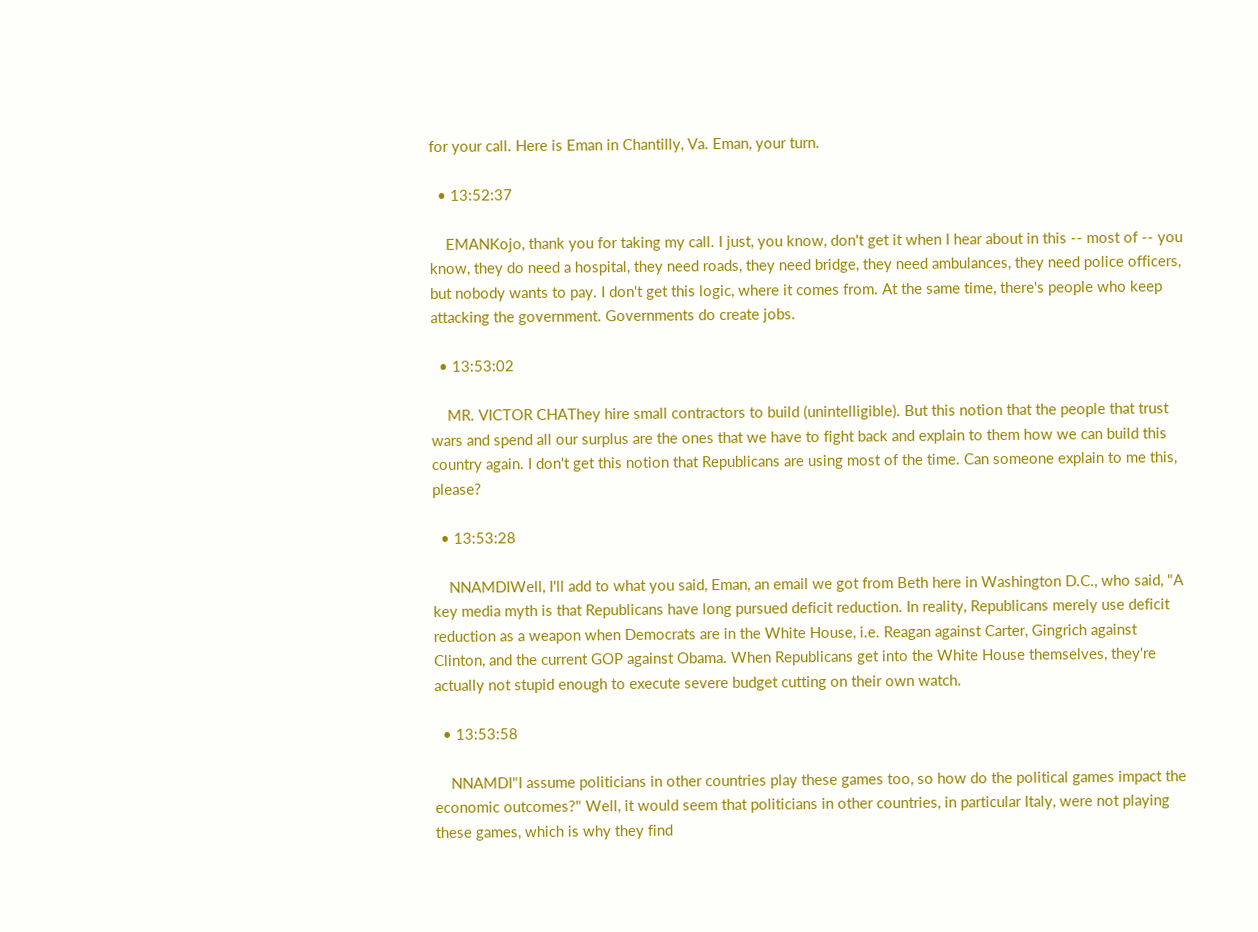for your call. Here is Eman in Chantilly, Va. Eman, your turn.

  • 13:52:37

    EMANKojo, thank you for taking my call. I just, you know, don't get it when I hear about in this -- most of -- you know, they do need a hospital, they need roads, they need bridge, they need ambulances, they need police officers, but nobody wants to pay. I don't get this logic, where it comes from. At the same time, there's people who keep attacking the government. Governments do create jobs.

  • 13:53:02

    MR. VICTOR CHAThey hire small contractors to build (unintelligible). But this notion that the people that trust wars and spend all our surplus are the ones that we have to fight back and explain to them how we can build this country again. I don't get this notion that Republicans are using most of the time. Can someone explain to me this, please?

  • 13:53:28

    NNAMDIWell, I'll add to what you said, Eman, an email we got from Beth here in Washington D.C., who said, "A key media myth is that Republicans have long pursued deficit reduction. In reality, Republicans merely use deficit reduction as a weapon when Democrats are in the White House, i.e. Reagan against Carter, Gingrich against Clinton, and the current GOP against Obama. When Republicans get into the White House themselves, they're actually not stupid enough to execute severe budget cutting on their own watch.

  • 13:53:58

    NNAMDI"I assume politicians in other countries play these games too, so how do the political games impact the economic outcomes?" Well, it would seem that politicians in other countries, in particular Italy, were not playing these games, which is why they find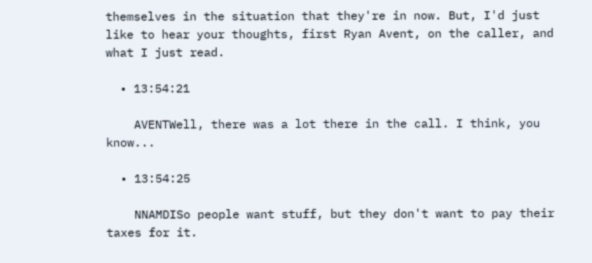themselves in the situation that they're in now. But, I'd just like to hear your thoughts, first Ryan Avent, on the caller, and what I just read.

  • 13:54:21

    AVENTWell, there was a lot there in the call. I think, you know...

  • 13:54:25

    NNAMDISo people want stuff, but they don't want to pay their taxes for it.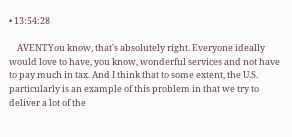• 13:54:28

    AVENTYou know, that's absolutely right. Everyone ideally would love to have, you know, wonderful services and not have to pay much in tax. And I think that to some extent, the U.S. particularly is an example of this problem in that we try to deliver a lot of the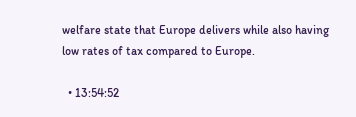welfare state that Europe delivers while also having low rates of tax compared to Europe.

  • 13:54:52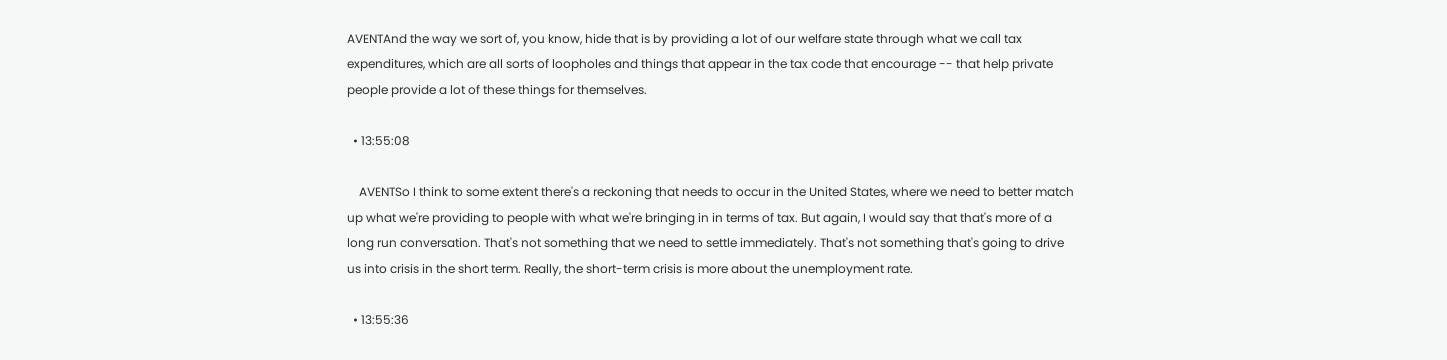AVENTAnd the way we sort of, you know, hide that is by providing a lot of our welfare state through what we call tax expenditures, which are all sorts of loopholes and things that appear in the tax code that encourage -- that help private people provide a lot of these things for themselves.

  • 13:55:08

    AVENTSo I think to some extent there's a reckoning that needs to occur in the United States, where we need to better match up what we're providing to people with what we're bringing in in terms of tax. But again, I would say that that's more of a long run conversation. That's not something that we need to settle immediately. That's not something that's going to drive us into crisis in the short term. Really, the short-term crisis is more about the unemployment rate.

  • 13:55:36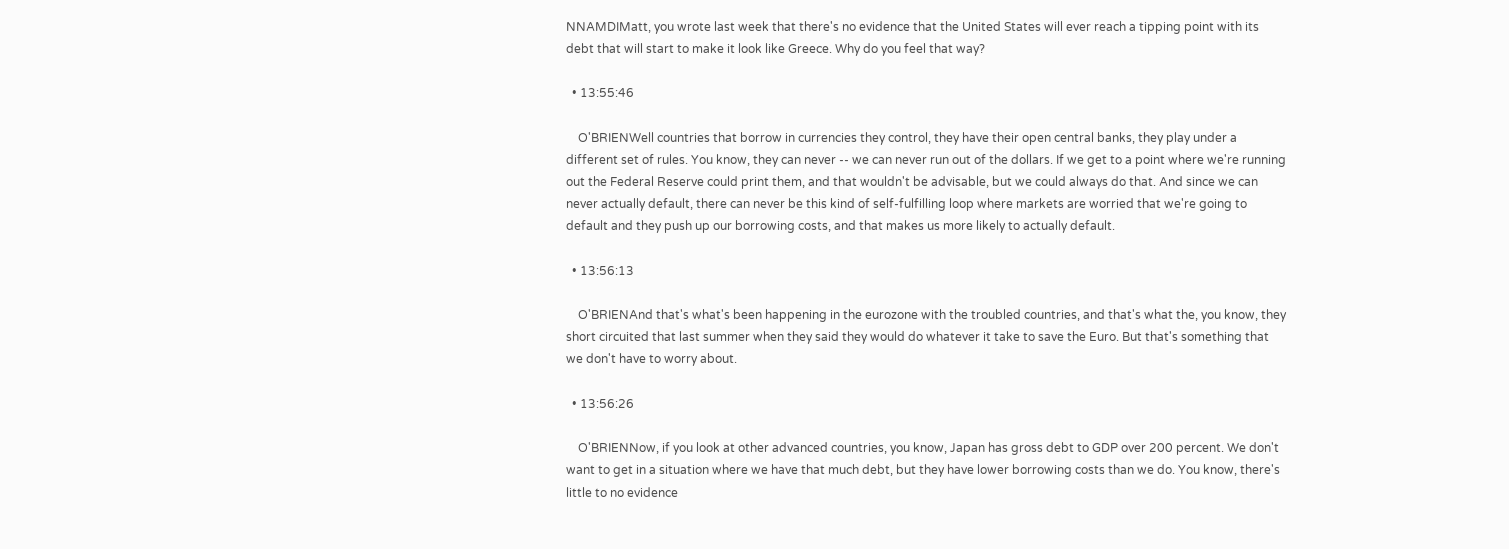NNAMDIMatt, you wrote last week that there's no evidence that the United States will ever reach a tipping point with its debt that will start to make it look like Greece. Why do you feel that way?

  • 13:55:46

    O'BRIENWell countries that borrow in currencies they control, they have their open central banks, they play under a different set of rules. You know, they can never -- we can never run out of the dollars. If we get to a point where we're running out the Federal Reserve could print them, and that wouldn't be advisable, but we could always do that. And since we can never actually default, there can never be this kind of self-fulfilling loop where markets are worried that we're going to default and they push up our borrowing costs, and that makes us more likely to actually default.

  • 13:56:13

    O'BRIENAnd that's what's been happening in the eurozone with the troubled countries, and that's what the, you know, they short circuited that last summer when they said they would do whatever it take to save the Euro. But that's something that we don't have to worry about.

  • 13:56:26

    O'BRIENNow, if you look at other advanced countries, you know, Japan has gross debt to GDP over 200 percent. We don't want to get in a situation where we have that much debt, but they have lower borrowing costs than we do. You know, there's little to no evidence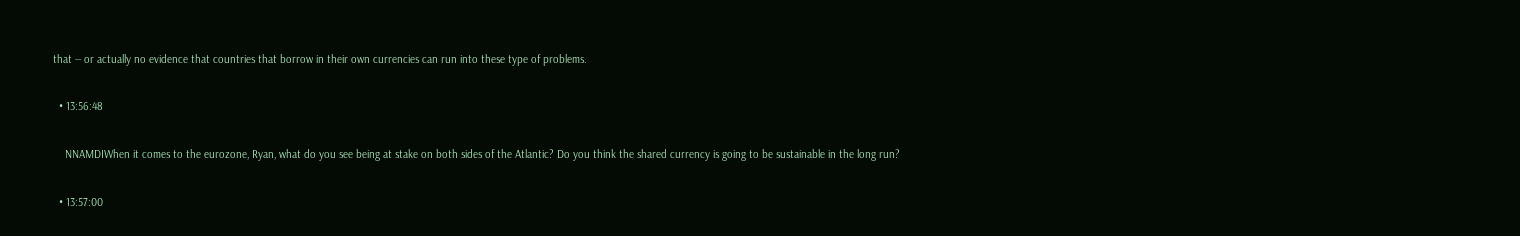that -- or actually no evidence that countries that borrow in their own currencies can run into these type of problems.

  • 13:56:48

    NNAMDIWhen it comes to the eurozone, Ryan, what do you see being at stake on both sides of the Atlantic? Do you think the shared currency is going to be sustainable in the long run?

  • 13:57:00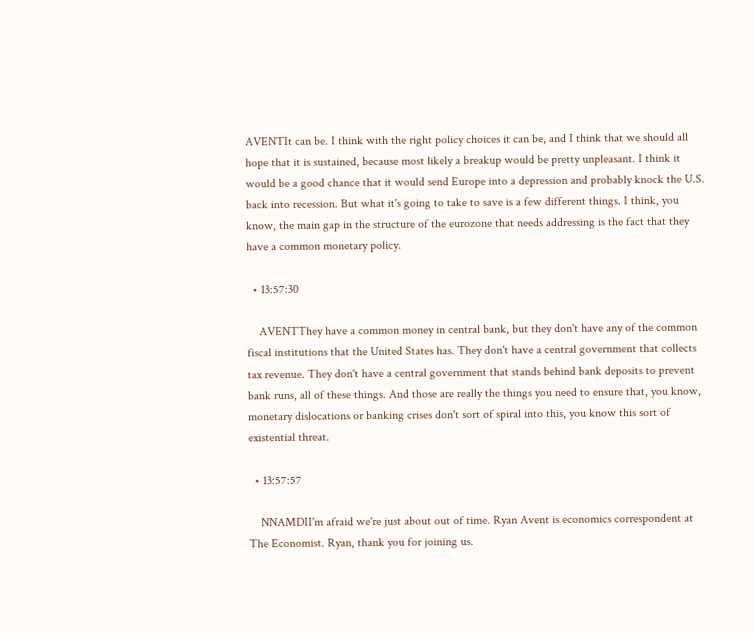AVENTIt can be. I think with the right policy choices it can be, and I think that we should all hope that it is sustained, because most likely a breakup would be pretty unpleasant. I think it would be a good chance that it would send Europe into a depression and probably knock the U.S. back into recession. But what it's going to take to save is a few different things. I think, you know, the main gap in the structure of the eurozone that needs addressing is the fact that they have a common monetary policy.

  • 13:57:30

    AVENTThey have a common money in central bank, but they don't have any of the common fiscal institutions that the United States has. They don't have a central government that collects tax revenue. They don't have a central government that stands behind bank deposits to prevent bank runs, all of these things. And those are really the things you need to ensure that, you know, monetary dislocations or banking crises don't sort of spiral into this, you know this sort of existential threat.

  • 13:57:57

    NNAMDII'm afraid we're just about out of time. Ryan Avent is economics correspondent at The Economist. Ryan, thank you for joining us.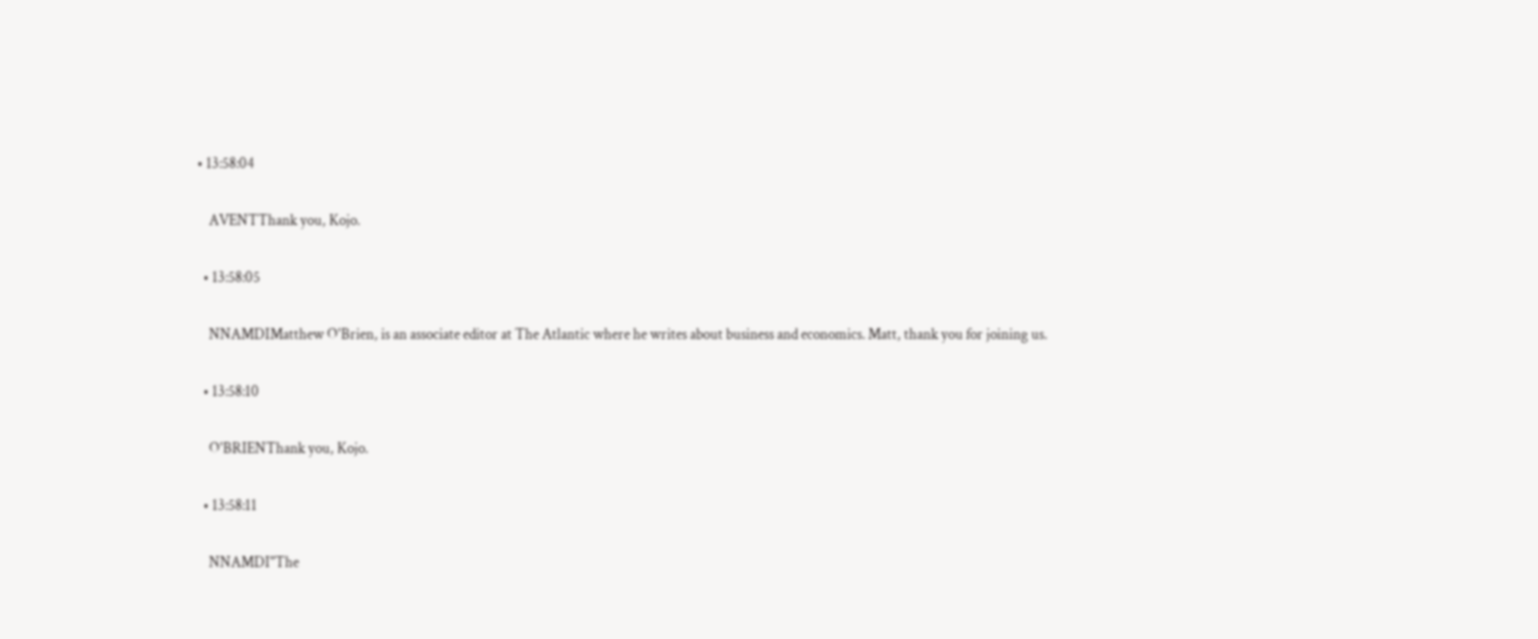• 13:58:04

    AVENTThank you, Kojo.

  • 13:58:05

    NNAMDIMatthew O'Brien, is an associate editor at The Atlantic where he writes about business and economics. Matt, thank you for joining us.

  • 13:58:10

    O'BRIENThank you, Kojo.

  • 13:58:11

    NNAMDI"The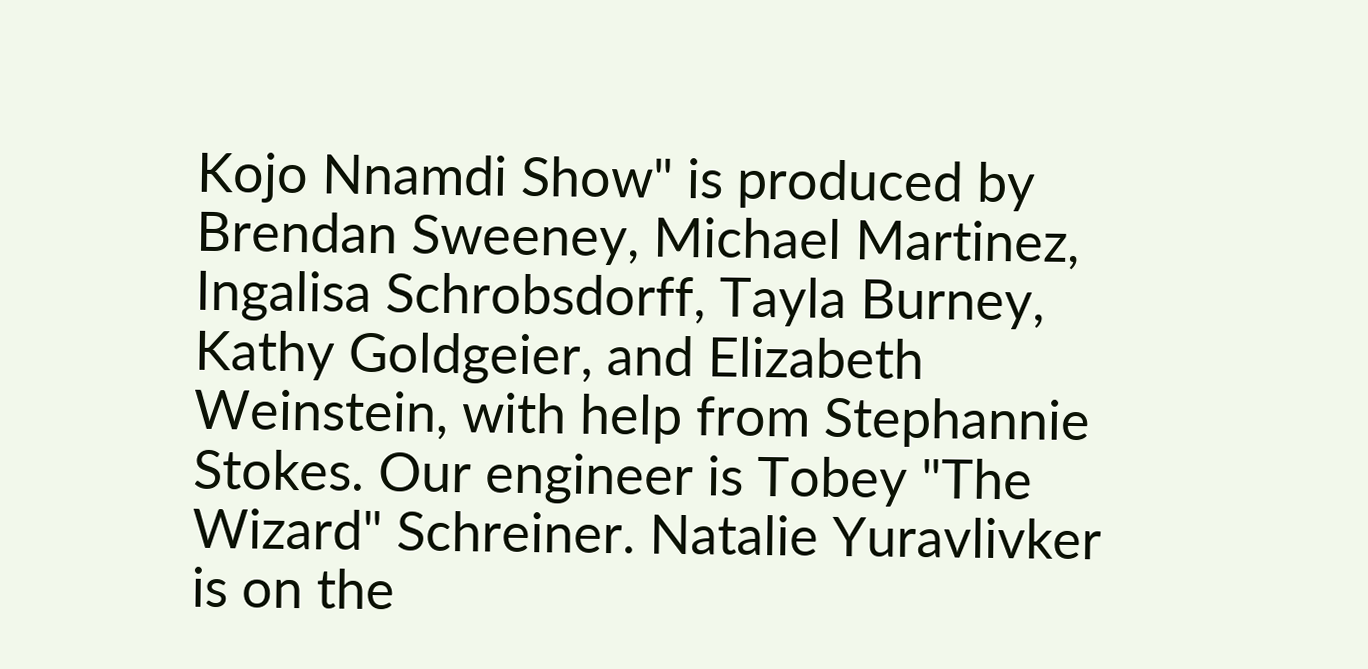Kojo Nnamdi Show" is produced by Brendan Sweeney, Michael Martinez, Ingalisa Schrobsdorff, Tayla Burney, Kathy Goldgeier, and Elizabeth Weinstein, with help from Stephannie Stokes. Our engineer is Tobey "The Wizard" Schreiner. Natalie Yuravlivker is on the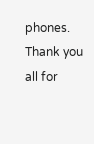phones. Thank you all for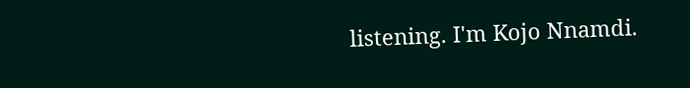listening. I'm Kojo Nnamdi.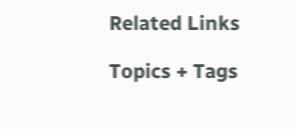Related Links

Topics + Tags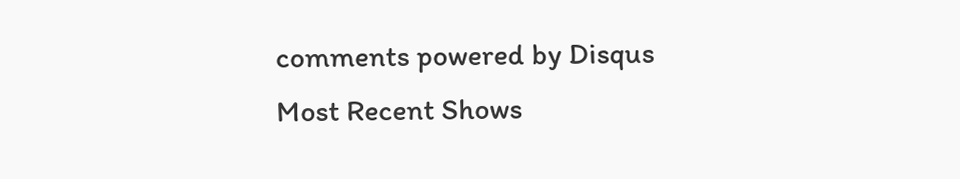comments powered by Disqus
Most Recent Shows